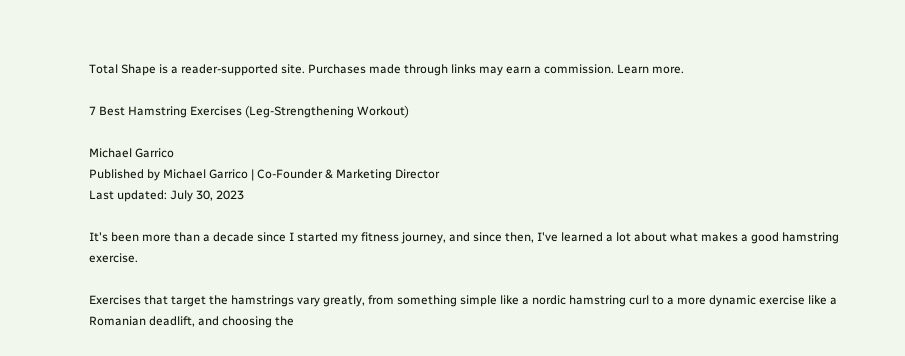Total Shape is a reader-supported site. Purchases made through links may earn a commission. Learn more.

7 Best Hamstring Exercises (Leg-Strengthening Workout)

Michael Garrico
Published by Michael Garrico | Co-Founder & Marketing Director
Last updated: July 30, 2023

It's been more than a decade since I started my fitness journey, and since then, I've learned a lot about what makes a good hamstring exercise.

Exercises that target the hamstrings vary greatly, from something simple like a nordic hamstring curl to a more dynamic exercise like a Romanian deadlift, and choosing the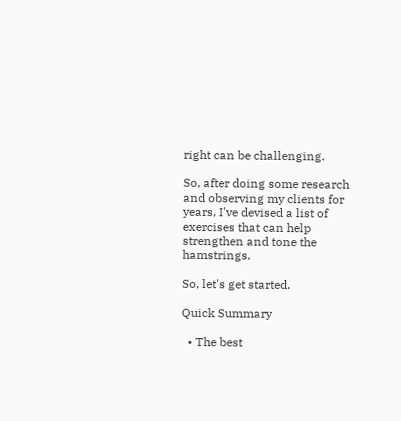right can be challenging.

So, after doing some research and observing my clients for years, I've devised a list of exercises that can help strengthen and tone the hamstrings.

So, let's get started.

Quick Summary

  • The best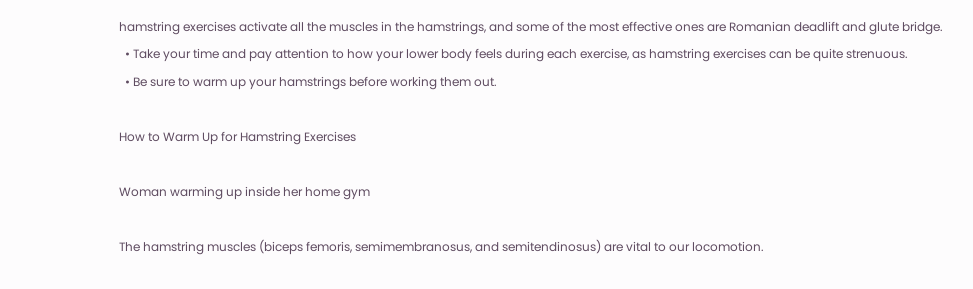hamstring exercises activate all the muscles in the hamstrings, and some of the most effective ones are Romanian deadlift and glute bridge.
  • Take your time and pay attention to how your lower body feels during each exercise, as hamstring exercises can be quite strenuous.
  • Be sure to warm up your hamstrings before working them out.

How to Warm Up for Hamstring Exercises

Woman warming up inside her home gym

The hamstring muscles (biceps femoris, semimembranosus, and semitendinosus) are vital to our locomotion.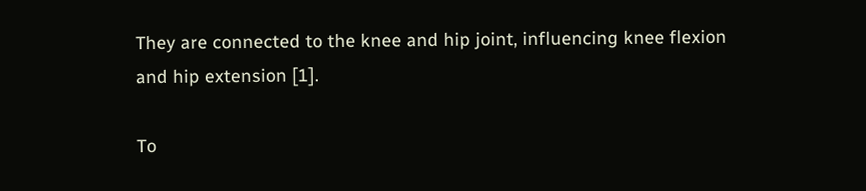They are connected to the knee and hip joint, influencing knee flexion and hip extension [1].

To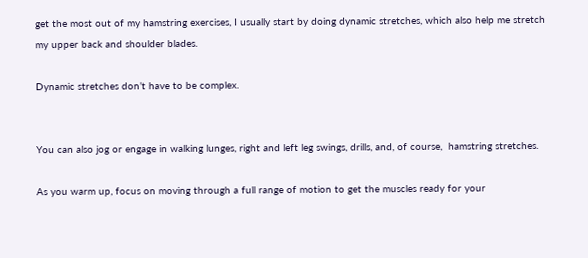get the most out of my hamstring exercises, I usually start by doing dynamic stretches, which also help me stretch my upper back and shoulder blades.

Dynamic stretches don’t have to be complex.


You can also jog or engage in walking lunges, right and left leg swings, drills, and, of course,  hamstring stretches.

As you warm up, focus on moving through a full range of motion to get the muscles ready for your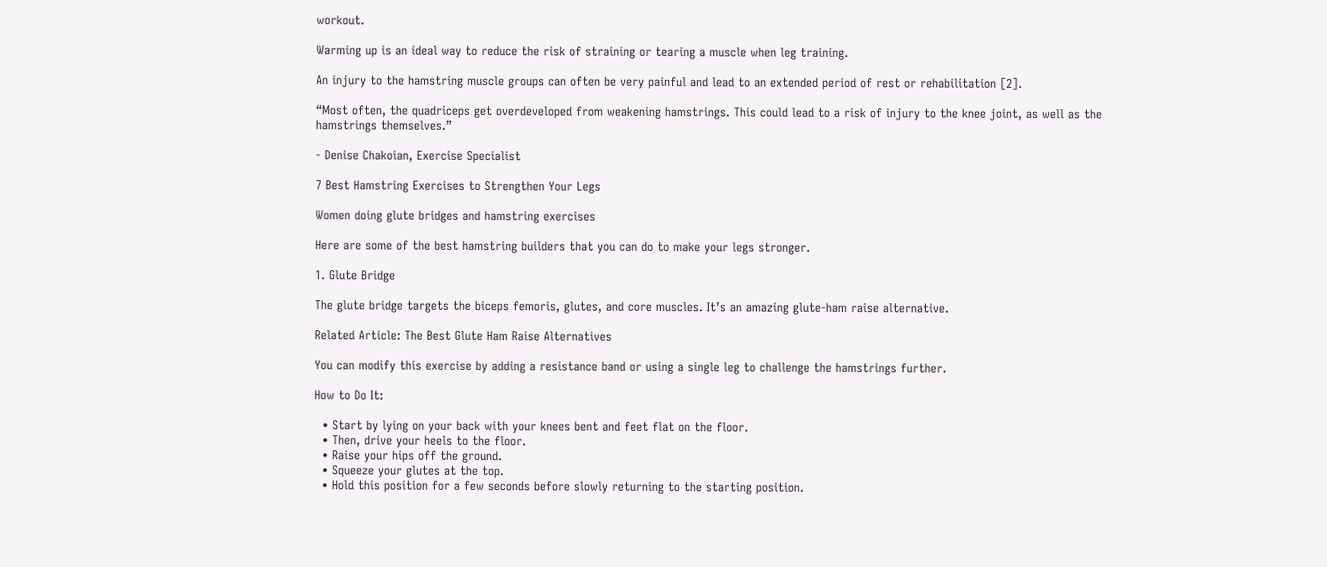workout.

Warming up is an ideal way to reduce the risk of straining or tearing a muscle when leg training.

An injury to the hamstring muscle groups can often be very painful and lead to an extended period of rest or rehabilitation [2].

“Most often, the quadriceps get overdeveloped from weakening hamstrings. This could lead to a risk of injury to the knee joint, as well as the hamstrings themselves.”

- Denise Chakoian, Exercise Specialist

7 Best Hamstring Exercises to Strengthen Your Legs

Women doing glute bridges and hamstring exercises

Here are some of the best hamstring builders that you can do to make your legs stronger.

1. Glute Bridge

The glute bridge targets the biceps femoris, glutes, and core muscles. It’s an amazing glute-ham raise alternative.

Related Article: The Best Glute Ham Raise Alternatives

You can modify this exercise by adding a resistance band or using a single leg to challenge the hamstrings further.

How to Do It:

  • Start by lying on your back with your knees bent and feet flat on the floor.
  • Then, drive your heels to the floor.
  • Raise your hips off the ground.
  • Squeeze your glutes at the top.
  • Hold this position for a few seconds before slowly returning to the starting position.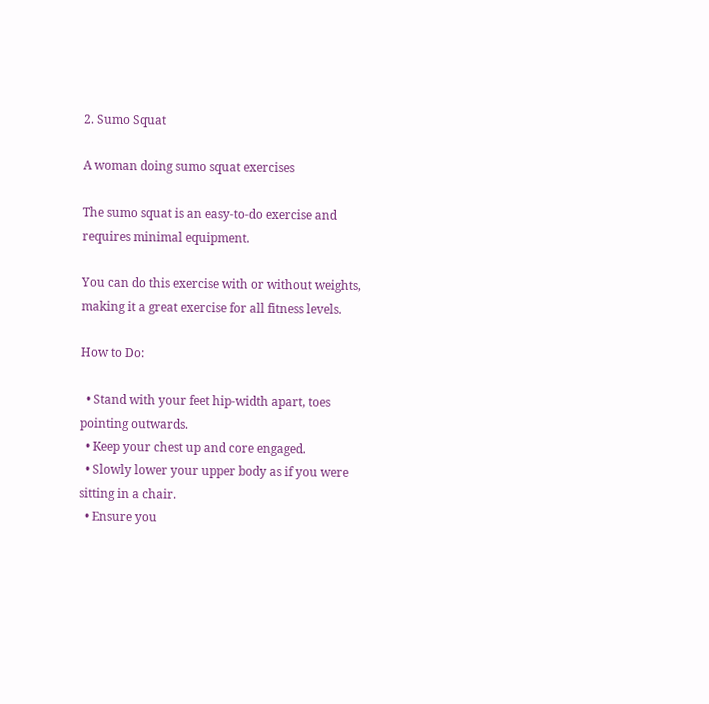2. Sumo Squat

A woman doing sumo squat exercises

The sumo squat is an easy-to-do exercise and requires minimal equipment.

You can do this exercise with or without weights, making it a great exercise for all fitness levels.

How to Do:

  • Stand with your feet hip-width apart, toes pointing outwards.
  • Keep your chest up and core engaged.
  • Slowly lower your upper body as if you were sitting in a chair.
  • Ensure you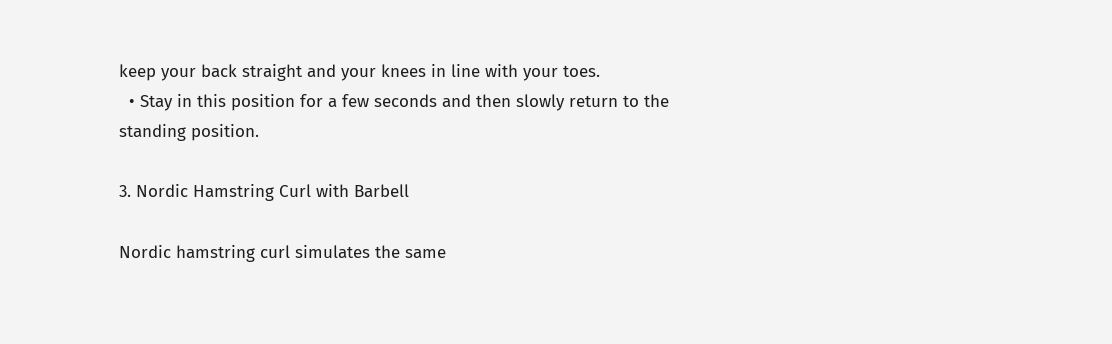keep your back straight and your knees in line with your toes.
  • Stay in this position for a few seconds and then slowly return to the standing position.

3. Nordic Hamstring Curl with Barbell

Nordic hamstring curl simulates the same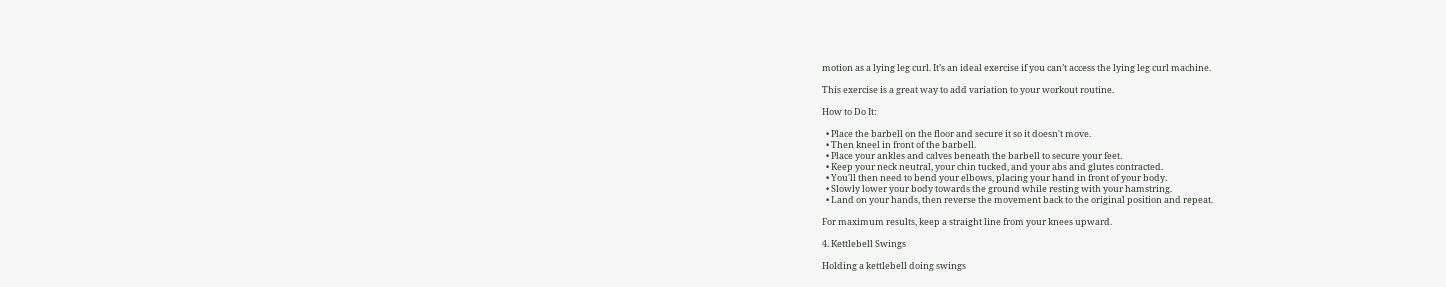motion as a lying leg curl. It’s an ideal exercise if you can’t access the lying leg curl machine.

This exercise is a great way to add variation to your workout routine.

How to Do It:

  • Place the barbell on the floor and secure it so it doesn't move.
  • Then kneel in front of the barbell.
  • Place your ankles and calves beneath the barbell to secure your feet.
  • Keep your neck neutral, your chin tucked, and your abs and glutes contracted.
  • You'll then need to bend your elbows, placing your hand in front of your body.
  • Slowly lower your body towards the ground while resting with your hamstring.
  • Land on your hands, then reverse the movement back to the original position and repeat.

For maximum results, keep a straight line from your knees upward.

4. Kettlebell Swings

Holding a kettlebell doing swings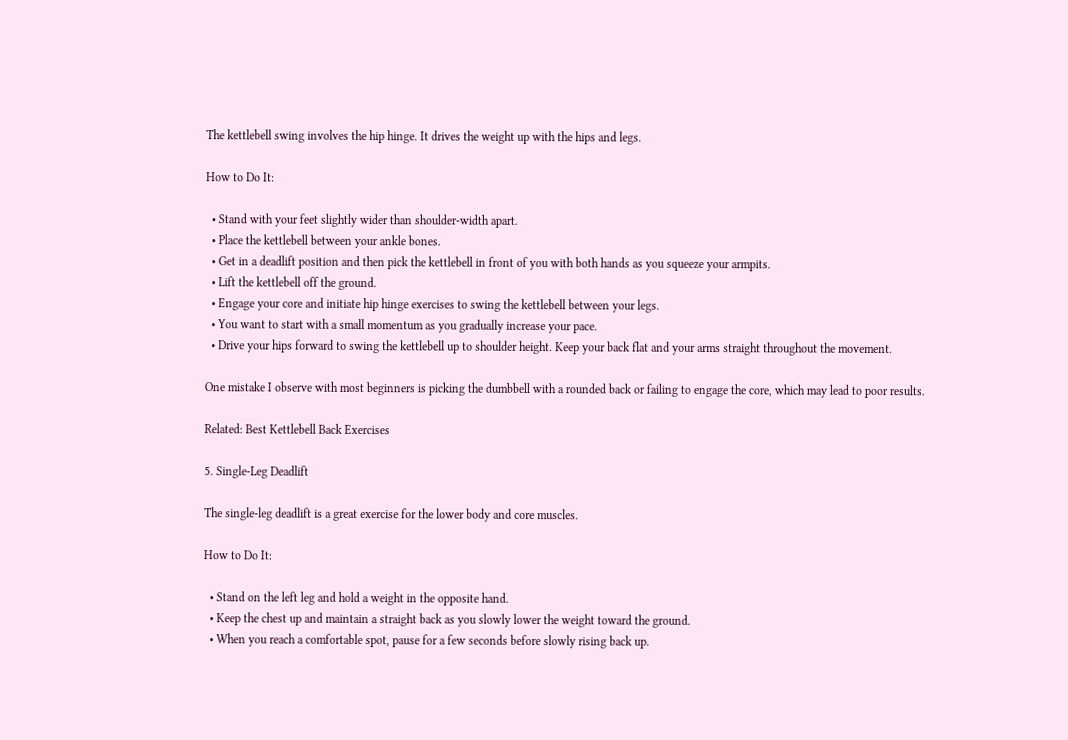The kettlebell swing involves the hip hinge. It drives the weight up with the hips and legs.

How to Do It:

  • Stand with your feet slightly wider than shoulder-width apart.
  • Place the kettlebell between your ankle bones.
  • Get in a deadlift position and then pick the kettlebell in front of you with both hands as you squeeze your armpits.
  • Lift the kettlebell off the ground.
  • Engage your core and initiate hip hinge exercises to swing the kettlebell between your legs.
  • You want to start with a small momentum as you gradually increase your pace.
  • Drive your hips forward to swing the kettlebell up to shoulder height. Keep your back flat and your arms straight throughout the movement.

One mistake I observe with most beginners is picking the dumbbell with a rounded back or failing to engage the core, which may lead to poor results.

Related: Best Kettlebell Back Exercises

5. Single-Leg Deadlift

The single-leg deadlift is a great exercise for the lower body and core muscles.

How to Do It:

  • Stand on the left leg and hold a weight in the opposite hand.
  • Keep the chest up and maintain a straight back as you slowly lower the weight toward the ground.
  • When you reach a comfortable spot, pause for a few seconds before slowly rising back up.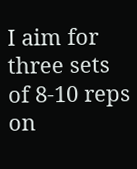I aim for three sets of 8-10 reps on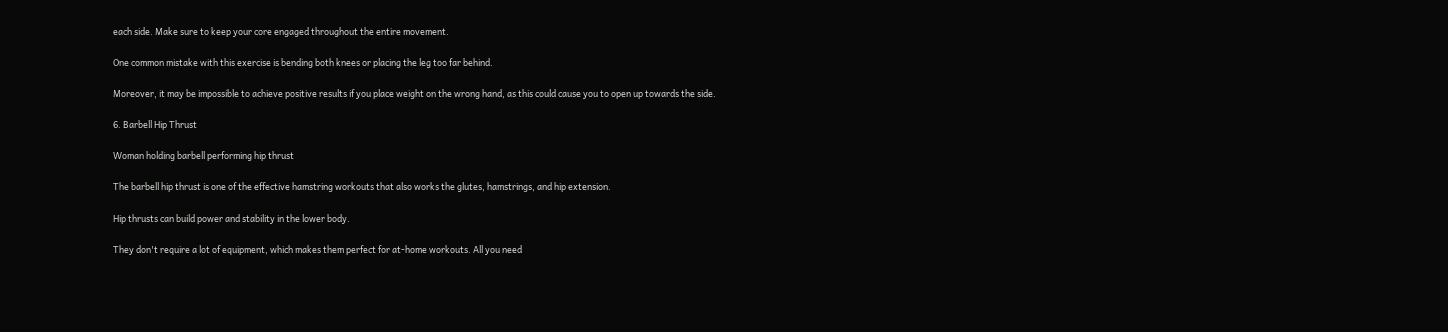each side. Make sure to keep your core engaged throughout the entire movement.

One common mistake with this exercise is bending both knees or placing the leg too far behind.

Moreover, it may be impossible to achieve positive results if you place weight on the wrong hand, as this could cause you to open up towards the side.

6. Barbell Hip Thrust

Woman holding barbell performing hip thrust

The barbell hip thrust is one of the effective hamstring workouts that also works the glutes, hamstrings, and hip extension.

Hip thrusts can build power and stability in the lower body.

They don't require a lot of equipment, which makes them perfect for at-home workouts. All you need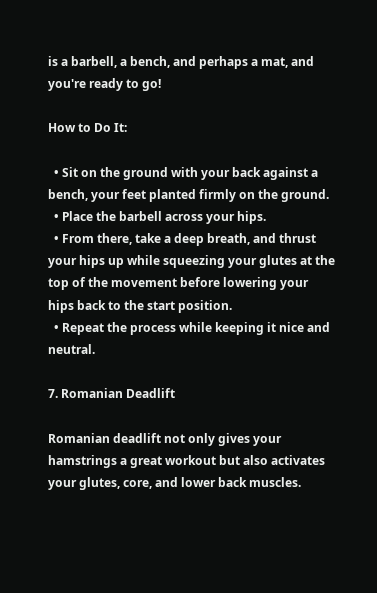is a barbell, a bench, and perhaps a mat, and you're ready to go!

How to Do It:

  • Sit on the ground with your back against a bench, your feet planted firmly on the ground.
  • Place the barbell across your hips.
  • From there, take a deep breath, and thrust your hips up while squeezing your glutes at the top of the movement before lowering your hips back to the start position.
  • Repeat the process while keeping it nice and neutral.

7. Romanian Deadlift

Romanian deadlift not only gives your hamstrings a great workout but also activates your glutes, core, and lower back muscles.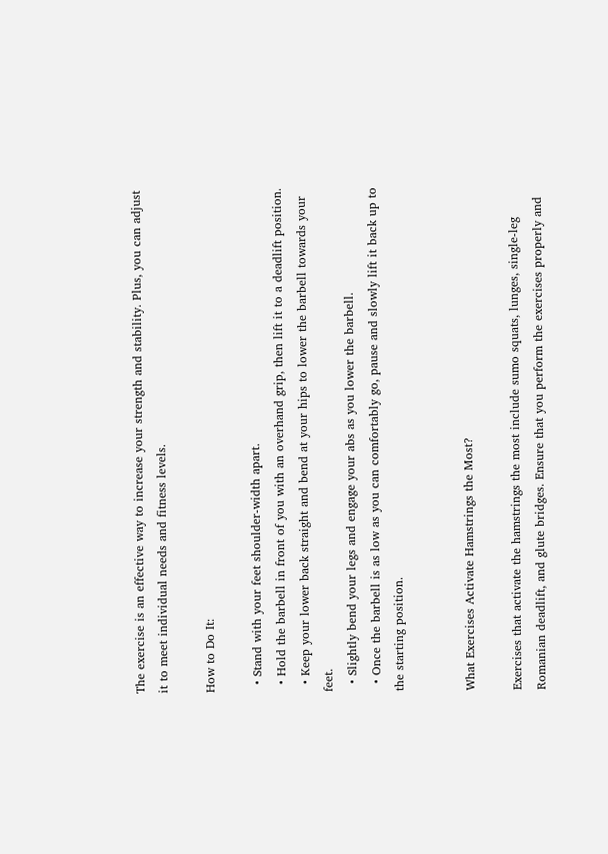The exercise is an effective way to increase your strength and stability. Plus, you can adjust it to meet individual needs and fitness levels.

How to Do It:

  • Stand with your feet shoulder-width apart.
  • Hold the barbell in front of you with an overhand grip, then lift it to a deadlift position.
  • Keep your lower back straight and bend at your hips to lower the barbell towards your feet.
  • Slightly bend your legs and engage your abs as you lower the barbell.
  • Once the barbell is as low as you can comfortably go, pause and slowly lift it back up to the starting position.


What Exercises Activate Hamstrings the Most?

Exercises that activate the hamstrings the most include sumo squats, lunges, single-leg Romanian deadlift, and glute bridges. Ensure that you perform the exercises properly and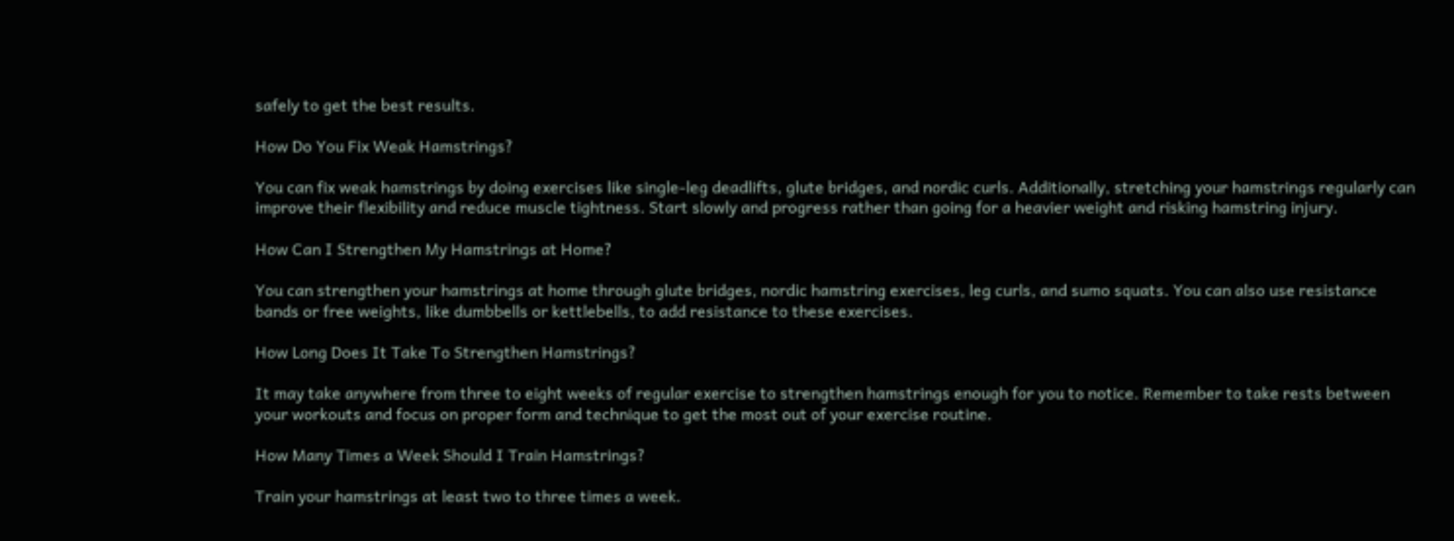safely to get the best results.

How Do You Fix Weak Hamstrings?

You can fix weak hamstrings by doing exercises like single-leg deadlifts, glute bridges, and nordic curls. Additionally, stretching your hamstrings regularly can improve their flexibility and reduce muscle tightness. Start slowly and progress rather than going for a heavier weight and risking hamstring injury.

How Can I Strengthen My Hamstrings at Home?

You can strengthen your hamstrings at home through glute bridges, nordic hamstring exercises, leg curls, and sumo squats. You can also use resistance bands or free weights, like dumbbells or kettlebells, to add resistance to these exercises.

How Long Does It Take To Strengthen Hamstrings?

It may take anywhere from three to eight weeks of regular exercise to strengthen hamstrings enough for you to notice. Remember to take rests between your workouts and focus on proper form and technique to get the most out of your exercise routine.

How Many Times a Week Should I Train Hamstrings?

Train your hamstrings at least two to three times a week.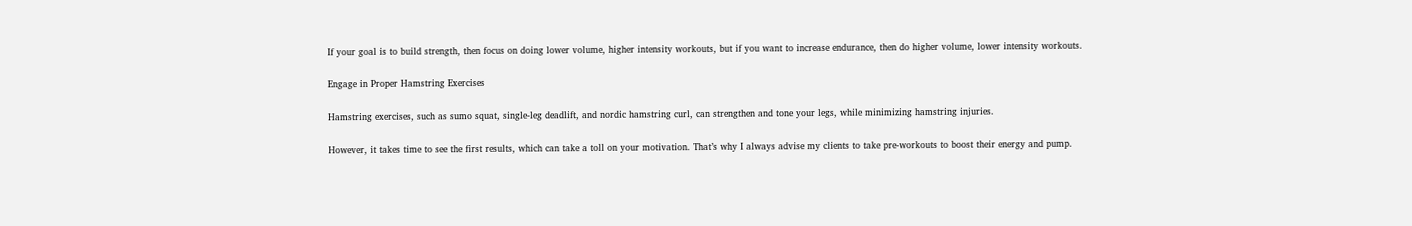If your goal is to build strength, then focus on doing lower volume, higher intensity workouts, but if you want to increase endurance, then do higher volume, lower intensity workouts.

Engage in Proper Hamstring Exercises

Hamstring exercises, such as sumo squat, single-leg deadlift, and nordic hamstring curl, can strengthen and tone your legs, while minimizing hamstring injuries.

However, it takes time to see the first results, which can take a toll on your motivation. That’s why I always advise my clients to take pre-workouts to boost their energy and pump.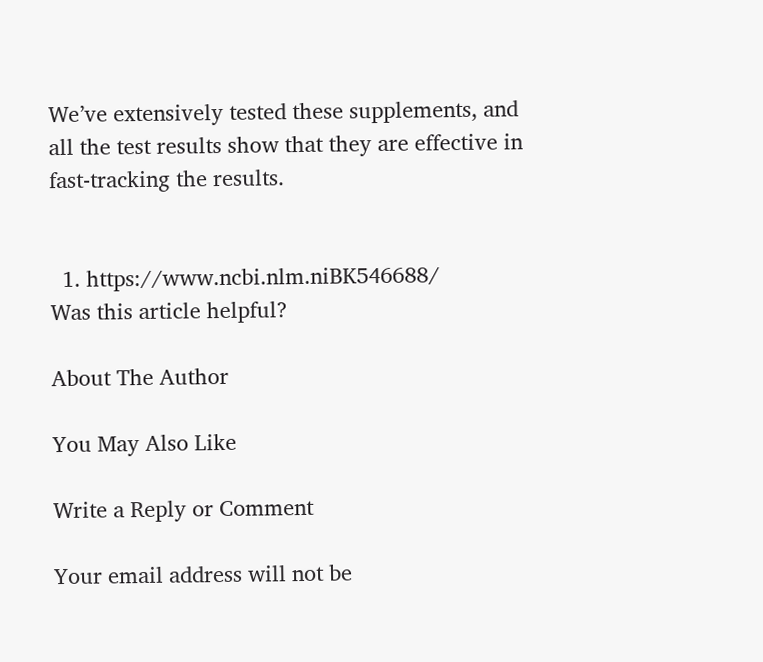We’ve extensively tested these supplements, and all the test results show that they are effective in fast-tracking the results.


  1. https://www.ncbi.nlm.niBK546688/
Was this article helpful?

About The Author

You May Also Like

Write a Reply or Comment

Your email address will not be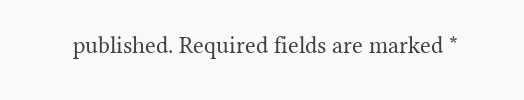published. Required fields are marked *